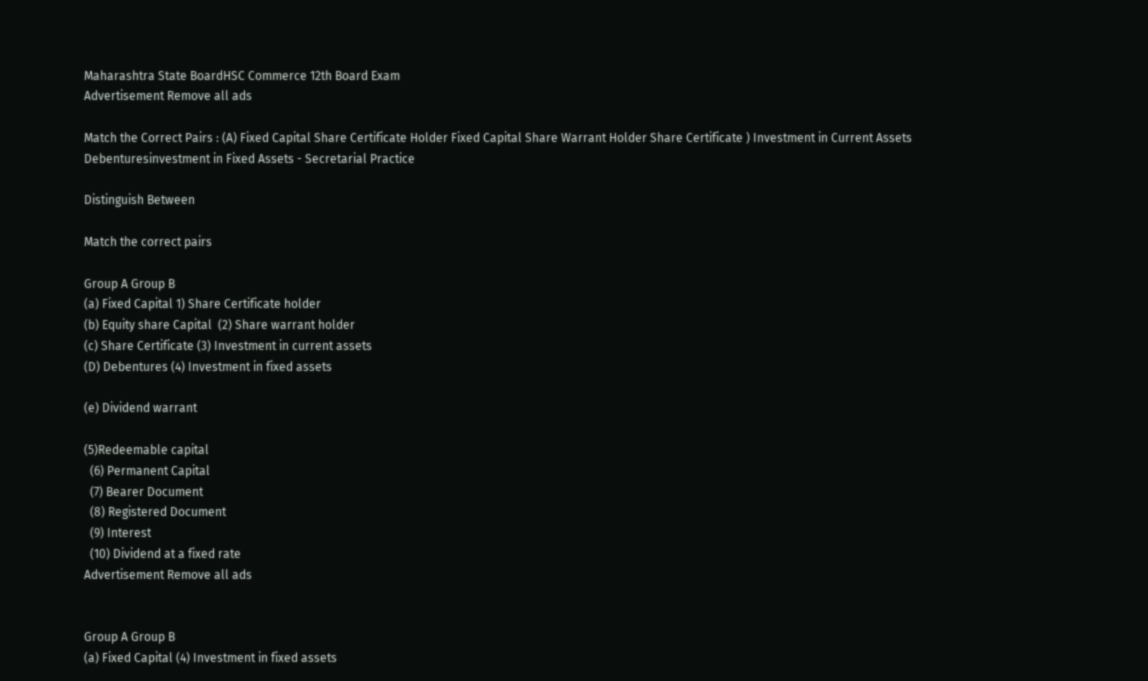Maharashtra State BoardHSC Commerce 12th Board Exam
Advertisement Remove all ads

Match the Correct Pairs : (A) Fixed Capital Share Certificate Holder Fixed Capital Share Warrant Holder Share Certificate ) Investment in Current Assets Debenturesinvestment in Fixed Assets - Secretarial Practice

Distinguish Between

Match the correct pairs

Group A Group B
(a) Fixed Capital 1) Share Certificate holder
(b) Equity share Capital  (2) Share warrant holder
(c) Share Certificate (3) Investment in current assets
(D) Debentures (4) Investment in fixed assets

(e) Dividend warrant

(5)Redeemable capital
  (6) Permanent Capital
  (7) Bearer Document
  (8) Registered Document
  (9) Interest
  (10) Dividend at a fixed rate
Advertisement Remove all ads


Group A Group B
(a) Fixed Capital (4) Investment in fixed assets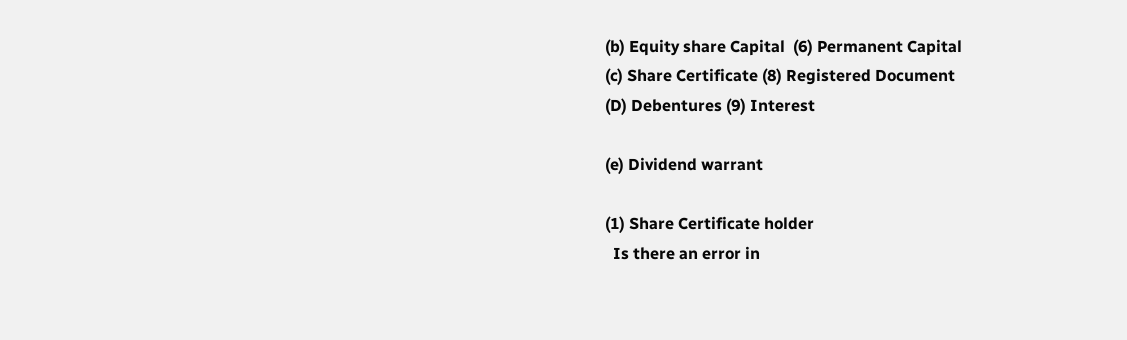(b) Equity share Capital  (6) Permanent Capital
(c) Share Certificate (8) Registered Document
(D) Debentures (9) Interest

(e) Dividend warrant

(1) Share Certificate holder
  Is there an error in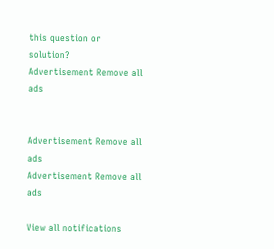this question or solution?
Advertisement Remove all ads


Advertisement Remove all ads
Advertisement Remove all ads

View all notifications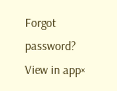Forgot password?
View in app×